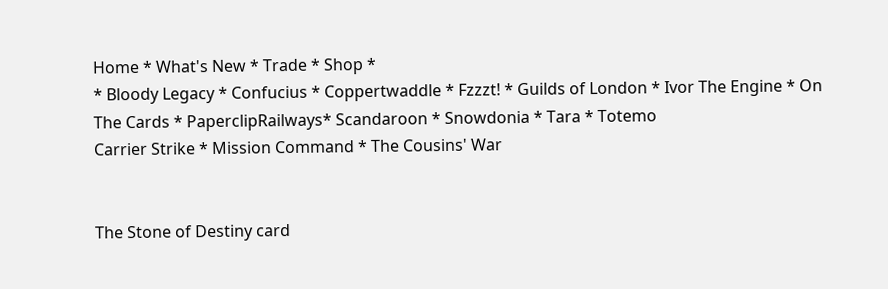Home * What's New * Trade * Shop *
* Bloody Legacy * Confucius * Coppertwaddle * Fzzzt! * Guilds of London * Ivor The Engine * On The Cards * PaperclipRailways* Scandaroon * Snowdonia * Tara * Totemo
Carrier Strike * Mission Command * The Cousins' War


The Stone of Destiny card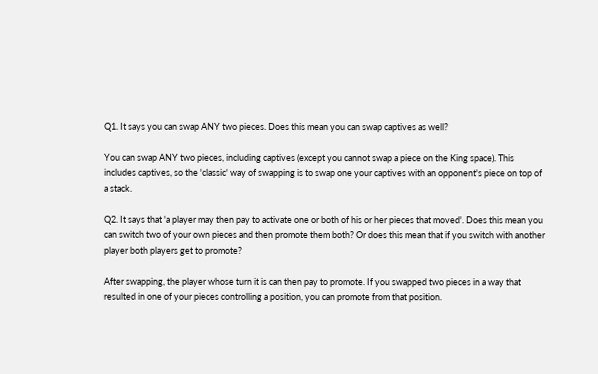Q1. It says you can swap ANY two pieces. Does this mean you can swap captives as well?

You can swap ANY two pieces, including captives (except you cannot swap a piece on the King space). This includes captives, so the 'classic' way of swapping is to swap one your captives with an opponent's piece on top of a stack.

Q2. It says that 'a player may then pay to activate one or both of his or her pieces that moved'. Does this mean you can switch two of your own pieces and then promote them both? Or does this mean that if you switch with another player both players get to promote?

After swapping, the player whose turn it is can then pay to promote. If you swapped two pieces in a way that resulted in one of your pieces controlling a position, you can promote from that position.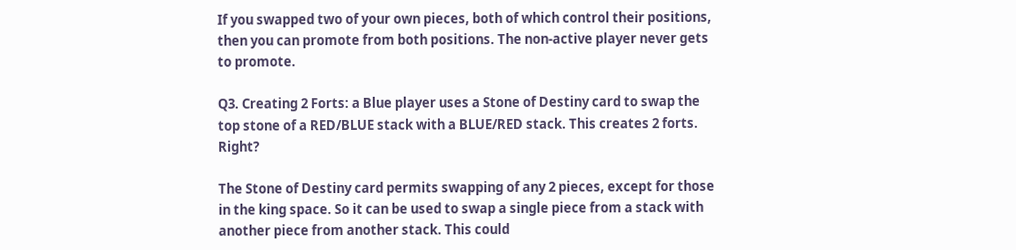If you swapped two of your own pieces, both of which control their positions, then you can promote from both positions. The non-active player never gets to promote.

Q3. Creating 2 Forts: a Blue player uses a Stone of Destiny card to swap the top stone of a RED/BLUE stack with a BLUE/RED stack. This creates 2 forts. Right?

The Stone of Destiny card permits swapping of any 2 pieces, except for those in the king space. So it can be used to swap a single piece from a stack with another piece from another stack. This could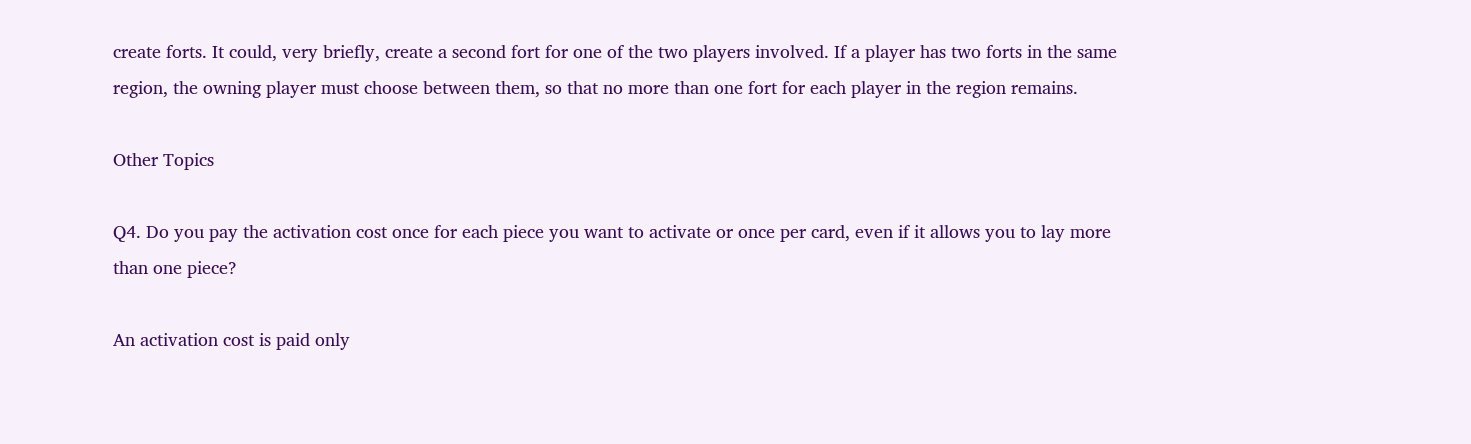create forts. It could, very briefly, create a second fort for one of the two players involved. If a player has two forts in the same region, the owning player must choose between them, so that no more than one fort for each player in the region remains.

Other Topics

Q4. Do you pay the activation cost once for each piece you want to activate or once per card, even if it allows you to lay more than one piece?

An activation cost is paid only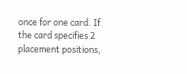once for one card. If the card specifies 2 placement positions,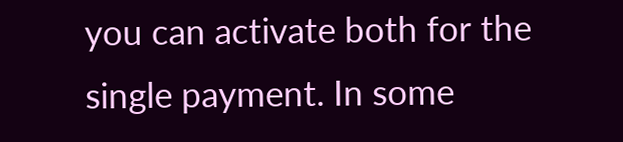you can activate both for the single payment. In some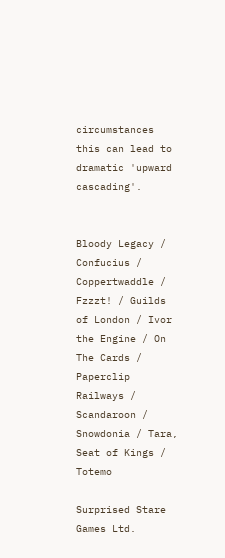circumstances this can lead to dramatic 'upward cascading'.


Bloody Legacy / Confucius / Coppertwaddle / Fzzzt! / Guilds of London / Ivor the Engine / On The Cards / Paperclip Railways / Scandaroon / Snowdonia / Tara, Seat of Kings / Totemo

Surprised Stare Games Ltd.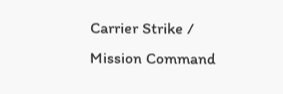Carrier Strike / Mission Command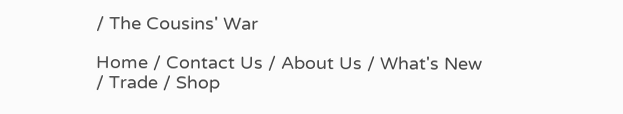/ The Cousins' War

Home / Contact Us / About Us / What's New / Trade / Shop